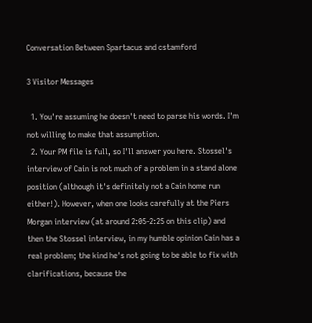Conversation Between Spartacus and cstamford

3 Visitor Messages

  1. You're assuming he doesn't need to parse his words. I'm not willing to make that assumption.
  2. Your PM file is full, so I'll answer you here. Stossel's interview of Cain is not much of a problem in a stand alone position (although it's definitely not a Cain home run either!). However, when one looks carefully at the Piers Morgan interview (at around 2:05-2:25 on this clip) and then the Stossel interview, in my humble opinion Cain has a real problem; the kind he's not going to be able to fix with clarifications, because the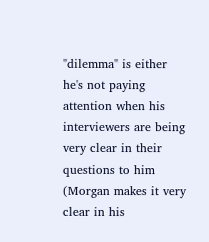"dilemma" is either he's not paying attention when his interviewers are being very clear in their questions to him (Morgan makes it very clear in his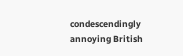condescendingly annoying British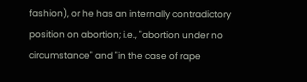fashion), or he has an internally contradictory position on abortion; i.e., "abortion under no circumstance" and "in the case of rape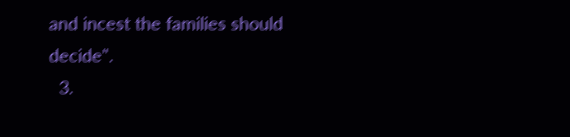and incest the families should decide".
  3.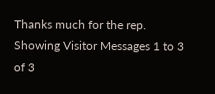Thanks much for the rep.
Showing Visitor Messages 1 to 3 of 3